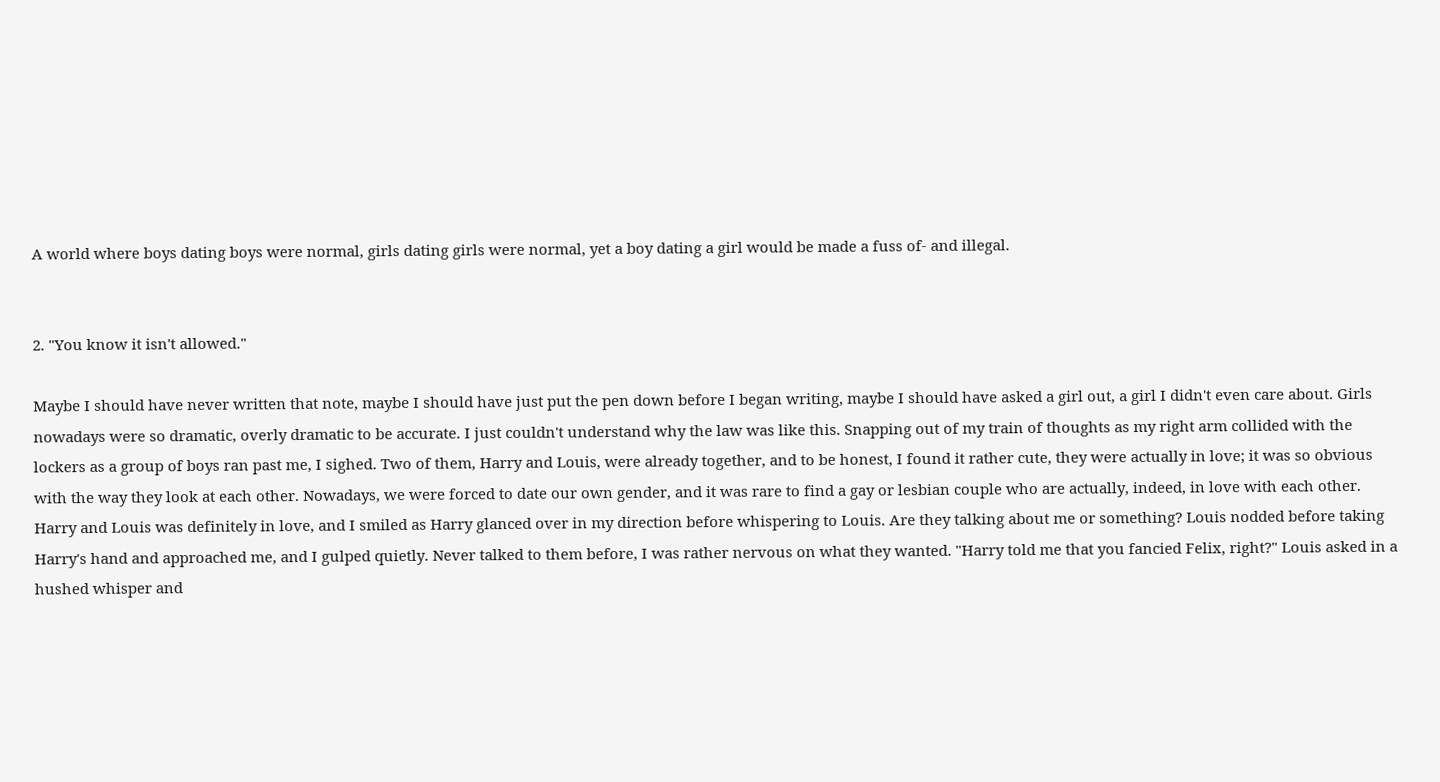A world where boys dating boys were normal, girls dating girls were normal, yet a boy dating a girl would be made a fuss of- and illegal.


2. "You know it isn't allowed."

Maybe I should have never written that note, maybe I should have just put the pen down before I began writing, maybe I should have asked a girl out, a girl I didn't even care about. Girls nowadays were so dramatic, overly dramatic to be accurate. I just couldn't understand why the law was like this. Snapping out of my train of thoughts as my right arm collided with the lockers as a group of boys ran past me, I sighed. Two of them, Harry and Louis, were already together, and to be honest, I found it rather cute, they were actually in love; it was so obvious with the way they look at each other. Nowadays, we were forced to date our own gender, and it was rare to find a gay or lesbian couple who are actually, indeed, in love with each other. Harry and Louis was definitely in love, and I smiled as Harry glanced over in my direction before whispering to Louis. Are they talking about me or something? Louis nodded before taking Harry's hand and approached me, and I gulped quietly. Never talked to them before, I was rather nervous on what they wanted. "Harry told me that you fancied Felix, right?" Louis asked in a hushed whisper and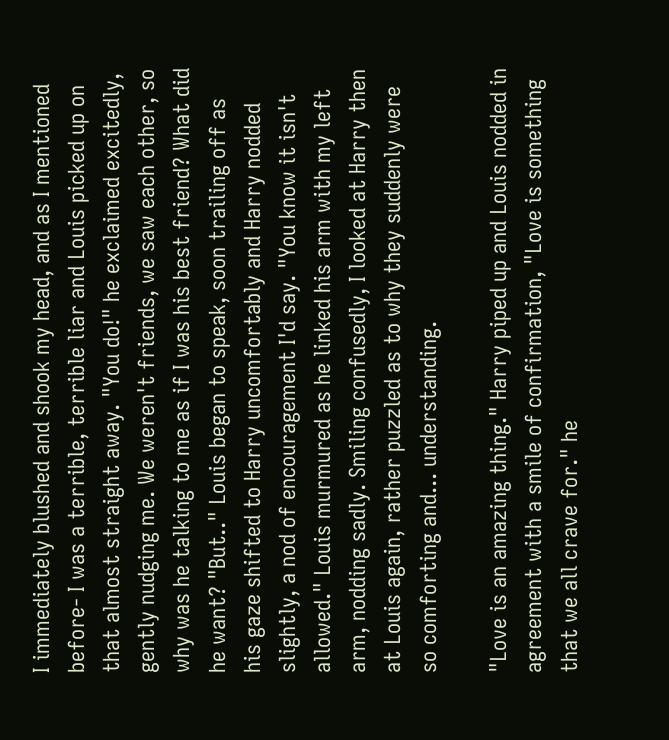I immediately blushed and shook my head, and as I mentioned before- I was a terrible, terrible liar and Louis picked up on that almost straight away. "You do!" he exclaimed excitedly, gently nudging me. We weren't friends, we saw each other, so why was he talking to me as if I was his best friend? What did he want? "But.." Louis began to speak, soon trailing off as his gaze shifted to Harry uncomfortably and Harry nodded slightly, a nod of encouragement I'd say. "You know it isn't allowed." Louis murmured as he linked his arm with my left arm, nodding sadly. Smiling confusedly, I looked at Harry then at Louis again, rather puzzled as to why they suddenly were so comforting and... understanding.

"Love is an amazing thing." Harry piped up and Louis nodded in agreement with a smile of confirmation, "Love is something that we all crave for." he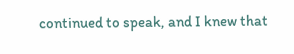continued to speak, and I knew that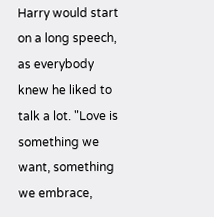Harry would start on a long speech, as everybody knew he liked to talk a lot. "Love is something we want, something we embrace,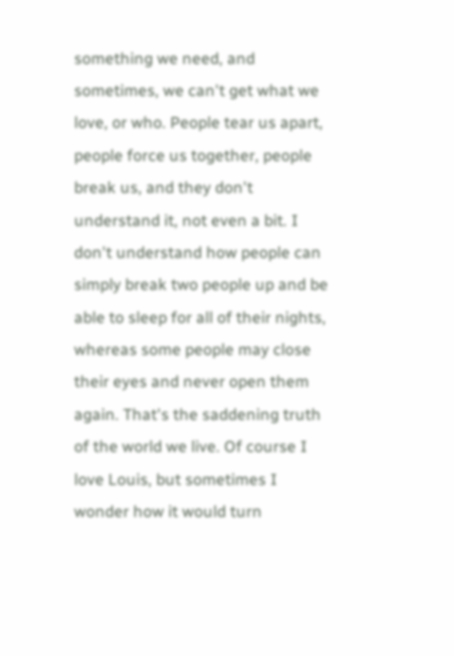something we need, and sometimes, we can't get what we love, or who. People tear us apart, people force us together, people break us, and they don't understand it, not even a bit. I don't understand how people can simply break two people up and be able to sleep for all of their nights, whereas some people may close their eyes and never open them again. That's the saddening truth of the world we live. Of course I love Louis, but sometimes I wonder how it would turn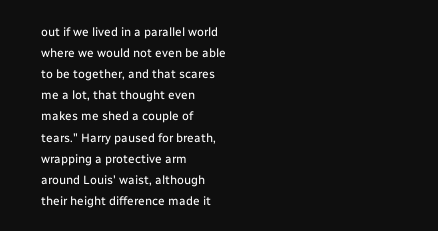out if we lived in a parallel world where we would not even be able to be together, and that scares me a lot, that thought even makes me shed a couple of tears." Harry paused for breath, wrapping a protective arm around Louis' waist, although their height difference made it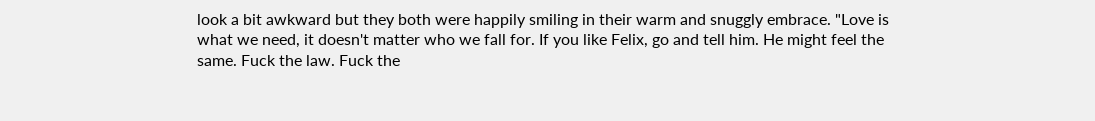look a bit awkward but they both were happily smiling in their warm and snuggly embrace. "Love is what we need, it doesn't matter who we fall for. If you like Felix, go and tell him. He might feel the same. Fuck the law. Fuck the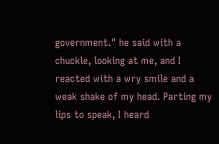government." he said with a chuckle, looking at me, and I reacted with a wry smile and a weak shake of my head. Parting my lips to speak, I heard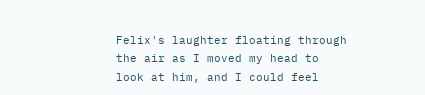Felix's laughter floating through the air as I moved my head to look at him, and I could feel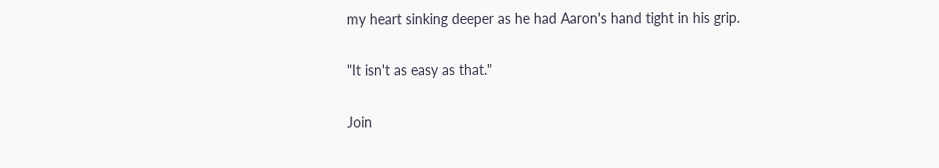my heart sinking deeper as he had Aaron's hand tight in his grip.

"It isn't as easy as that."

Join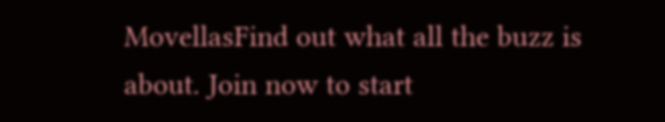MovellasFind out what all the buzz is about. Join now to start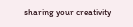sharing your creativity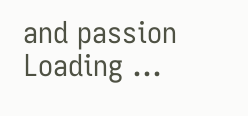and passion
Loading ...